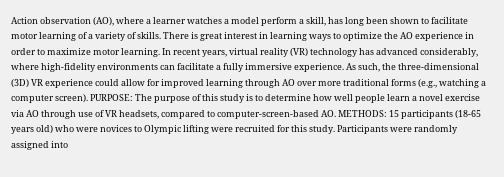Action observation (AO), where a learner watches a model perform a skill, has long been shown to facilitate motor learning of a variety of skills. There is great interest in learning ways to optimize the AO experience in order to maximize motor learning. In recent years, virtual reality (VR) technology has advanced considerably, where high-fidelity environments can facilitate a fully immersive experience. As such, the three-dimensional (3D) VR experience could allow for improved learning through AO over more traditional forms (e.g., watching a computer screen). PURPOSE: The purpose of this study is to determine how well people learn a novel exercise via AO through use of VR headsets, compared to computer-screen-based AO. METHODS: 15 participants (18-65 years old) who were novices to Olympic lifting were recruited for this study. Participants were randomly assigned into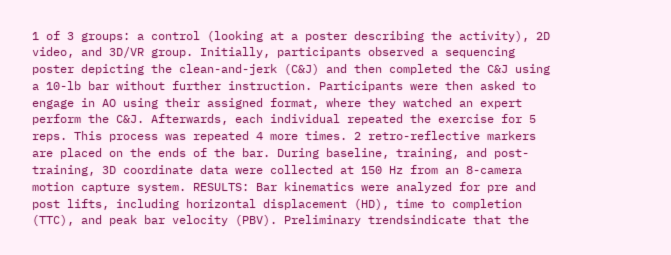1 of 3 groups: a control (looking at a poster describing the activity), 2D video, and 3D/VR group. Initially, participants observed a sequencing poster depicting the clean-and-jerk (C&J) and then completed the C&J using a 10-lb bar without further instruction. Participants were then asked to engage in AO using their assigned format, where they watched an expert perform the C&J. Afterwards, each individual repeated the exercise for 5 reps. This process was repeated 4 more times. 2 retro-reflective markers are placed on the ends of the bar. During baseline, training, and post-training, 3D coordinate data were collected at 150 Hz from an 8-camera motion capture system. RESULTS: Bar kinematics were analyzed for pre and post lifts, including horizontal displacement (HD), time to completion (TTC), and peak bar velocity (PBV). Preliminary trendsindicate that the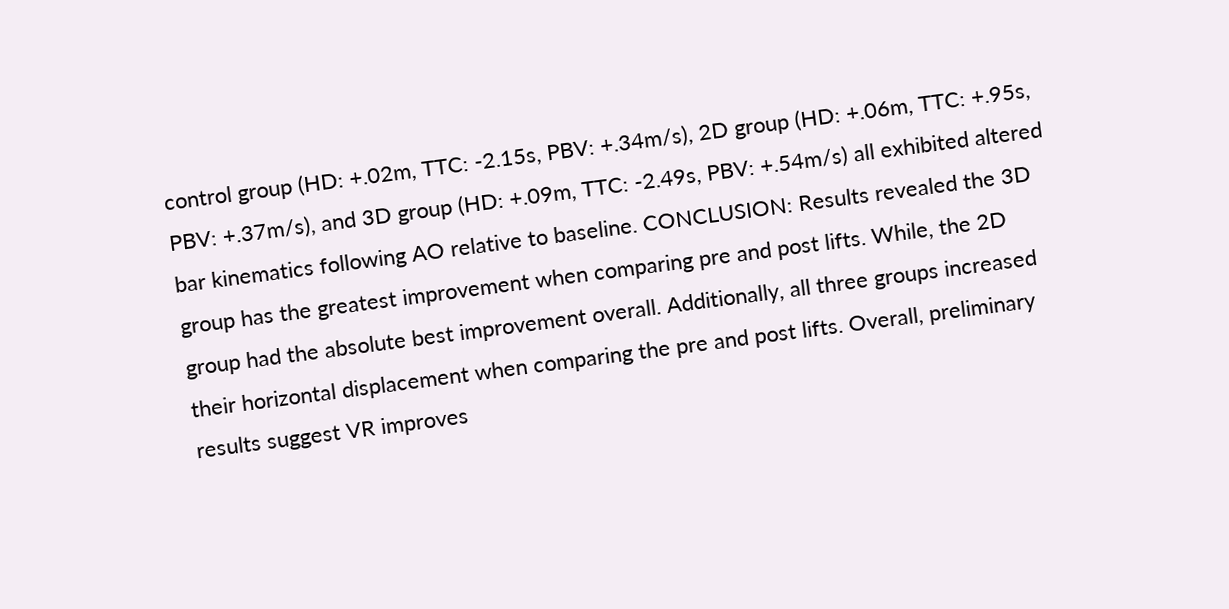control group (HD: +.02m, TTC: -2.15s, PBV: +.34m/s), 2D group (HD: +.06m, TTC: +.95s, PBV: +.37m/s), and 3D group (HD: +.09m, TTC: -2.49s, PBV: +.54m/s) all exhibited altered bar kinematics following AO relative to baseline. CONCLUSION: Results revealed the 3D group has the greatest improvement when comparing pre and post lifts. While, the 2D group had the absolute best improvement overall. Additionally, all three groups increased their horizontal displacement when comparing the pre and post lifts. Overall, preliminary results suggest VR improves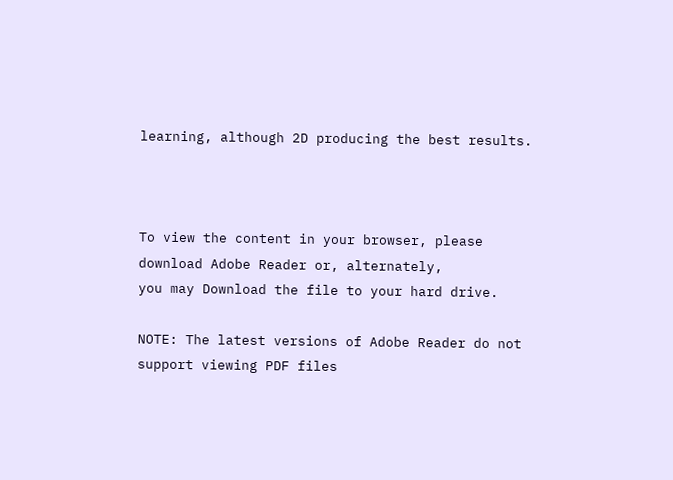learning, although 2D producing the best results.



To view the content in your browser, please download Adobe Reader or, alternately,
you may Download the file to your hard drive.

NOTE: The latest versions of Adobe Reader do not support viewing PDF files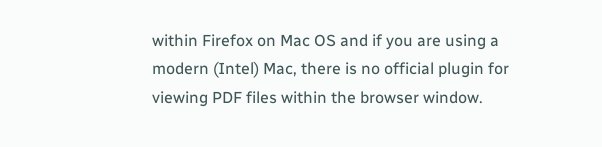within Firefox on Mac OS and if you are using a modern (Intel) Mac, there is no official plugin for viewing PDF files within the browser window.